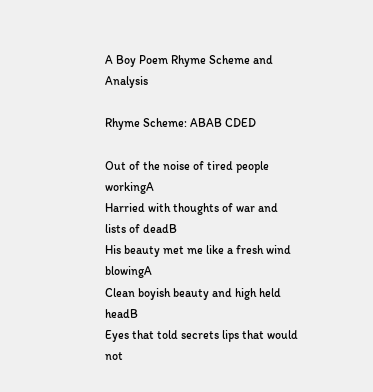A Boy Poem Rhyme Scheme and Analysis

Rhyme Scheme: ABAB CDED

Out of the noise of tired people workingA
Harried with thoughts of war and lists of deadB
His beauty met me like a fresh wind blowingA
Clean boyish beauty and high held headB
Eyes that told secrets lips that would not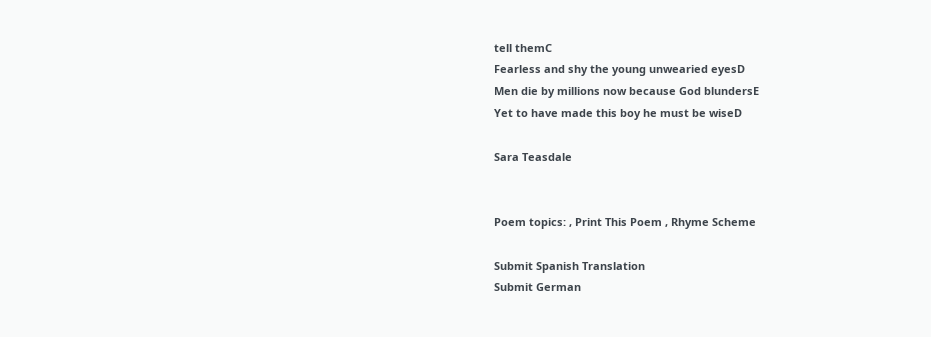tell themC
Fearless and shy the young unwearied eyesD
Men die by millions now because God blundersE
Yet to have made this boy he must be wiseD

Sara Teasdale


Poem topics: , Print This Poem , Rhyme Scheme

Submit Spanish Translation
Submit German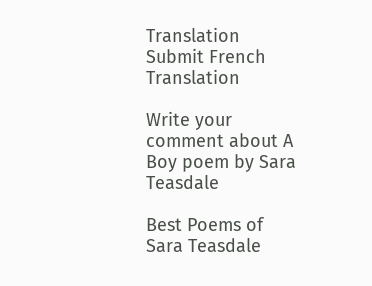Translation
Submit French Translation

Write your comment about A Boy poem by Sara Teasdale

Best Poems of Sara Teasdale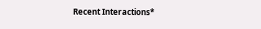Recent Interactions*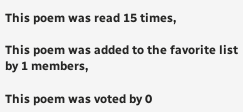This poem was read 15 times,

This poem was added to the favorite list by 1 members,

This poem was voted by 0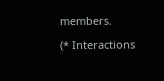members.

(* Interactions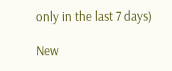only in the last 7 days)

New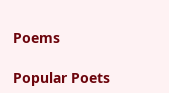Poems

Popular Poets